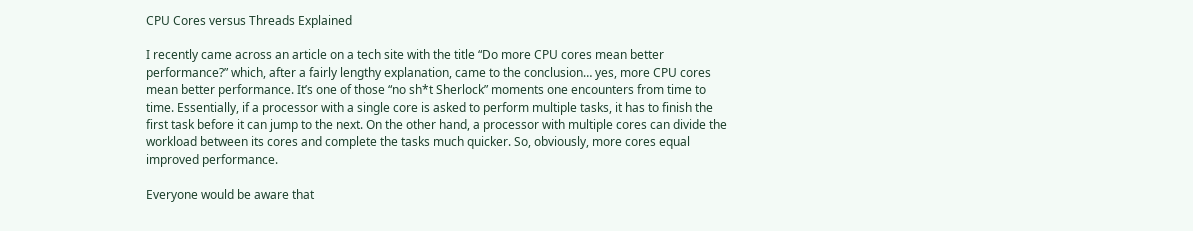CPU Cores versus Threads Explained

I recently came across an article on a tech site with the title “Do more CPU cores mean better performance?” which, after a fairly lengthy explanation, came to the conclusion… yes, more CPU cores mean better performance. It’s one of those “no sh*t Sherlock” moments one encounters from time to time. Essentially, if a processor with a single core is asked to perform multiple tasks, it has to finish the first task before it can jump to the next. On the other hand, a processor with multiple cores can divide the workload between its cores and complete the tasks much quicker. So, obviously, more cores equal improved performance.

Everyone would be aware that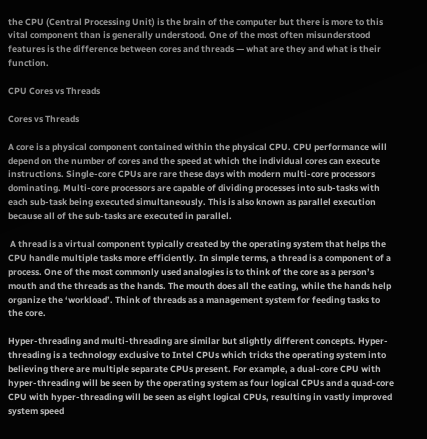the CPU (Central Processing Unit) is the brain of the computer but there is more to this vital component than is generally understood. One of the most often misunderstood features is the difference between cores and threads — what are they and what is their function.

CPU Cores vs Threads

Cores vs Threads

A core is a physical component contained within the physical CPU. CPU performance will depend on the number of cores and the speed at which the individual cores can execute instructions. Single-core CPUs are rare these days with modern multi-core processors dominating. Multi-core processors are capable of dividing processes into sub-tasks with each sub-task being executed simultaneously. This is also known as parallel execution because all of the sub-tasks are executed in parallel.

 A thread is a virtual component typically created by the operating system that helps the CPU handle multiple tasks more efficiently. In simple terms, a thread is a component of a process. One of the most commonly used analogies is to think of the core as a person’s mouth and the threads as the hands. The mouth does all the eating, while the hands help organize the ‘workload’. Think of threads as a management system for feeding tasks to the core.

Hyper-threading and multi-threading are similar but slightly different concepts. Hyper-threading is a technology exclusive to Intel CPUs which tricks the operating system into believing there are multiple separate CPUs present. For example, a dual-core CPU with hyper-threading will be seen by the operating system as four logical CPUs and a quad-core CPU with hyper-threading will be seen as eight logical CPUs, resulting in vastly improved system speed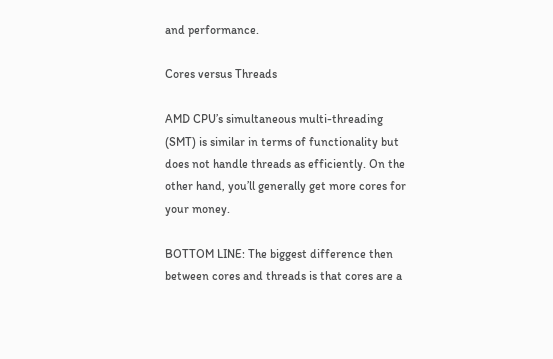and performance.

Cores versus Threads

AMD CPU’s simultaneous multi-threading (SMT) is similar in terms of functionality but does not handle threads as efficiently. On the other hand, you’ll generally get more cores for your money.

BOTTOM LINE: The biggest difference then between cores and threads is that cores are a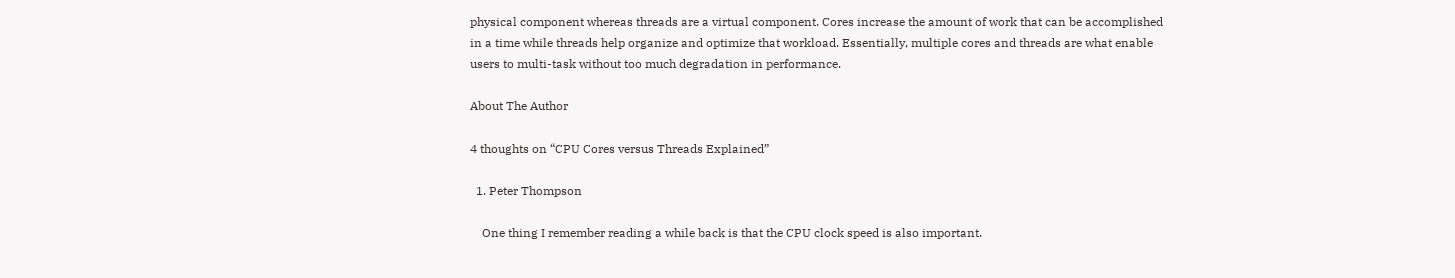physical component whereas threads are a virtual component. Cores increase the amount of work that can be accomplished in a time while threads help organize and optimize that workload. Essentially, multiple cores and threads are what enable users to multi-task without too much degradation in performance.

About The Author

4 thoughts on “CPU Cores versus Threads Explained”

  1. Peter Thompson

    One thing I remember reading a while back is that the CPU clock speed is also important.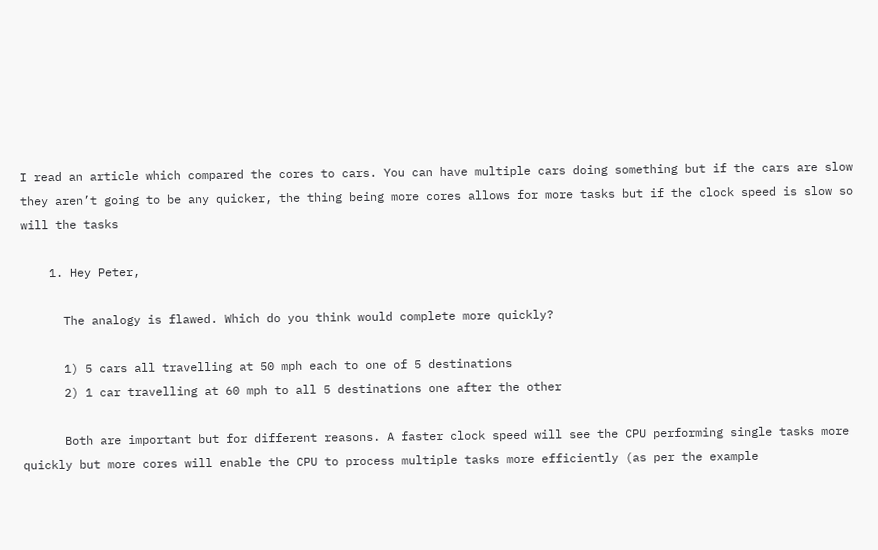I read an article which compared the cores to cars. You can have multiple cars doing something but if the cars are slow they aren’t going to be any quicker, the thing being more cores allows for more tasks but if the clock speed is slow so will the tasks

    1. Hey Peter,

      The analogy is flawed. Which do you think would complete more quickly?

      1) 5 cars all travelling at 50 mph each to one of 5 destinations
      2) 1 car travelling at 60 mph to all 5 destinations one after the other

      Both are important but for different reasons. A faster clock speed will see the CPU performing single tasks more quickly but more cores will enable the CPU to process multiple tasks more efficiently (as per the example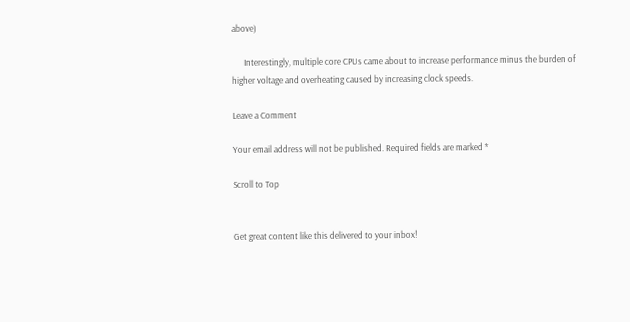above)

      Interestingly, multiple core CPUs came about to increase performance minus the burden of higher voltage and overheating caused by increasing clock speeds.

Leave a Comment

Your email address will not be published. Required fields are marked *

Scroll to Top


Get great content like this delivered to your inbox!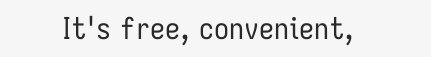It's free, convenient,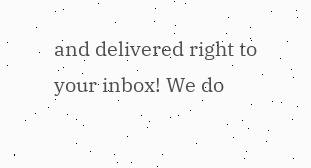and delivered right to your inbox! We do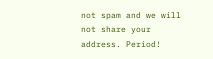not spam and we will not share your address. Period!